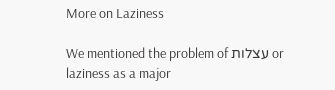More on Laziness

We mentioned the problem of עצלות or laziness as a major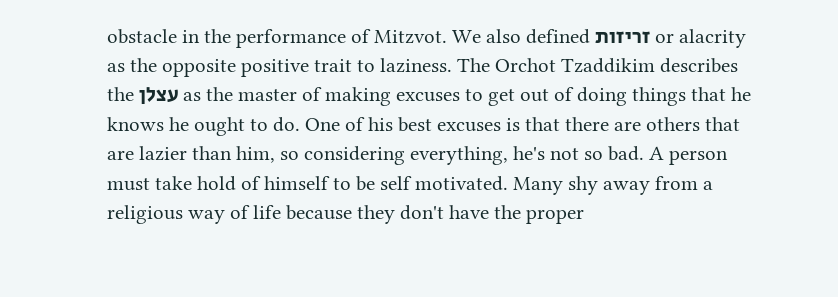obstacle in the performance of Mitzvot. We also defined זריזות or alacrity as the opposite positive trait to laziness. The Orchot Tzaddikim describes the עצלן as the master of making excuses to get out of doing things that he knows he ought to do. One of his best excuses is that there are others that are lazier than him, so considering everything, he's not so bad. A person must take hold of himself to be self motivated. Many shy away from a religious way of life because they don't have the proper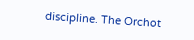discipline. The Orchot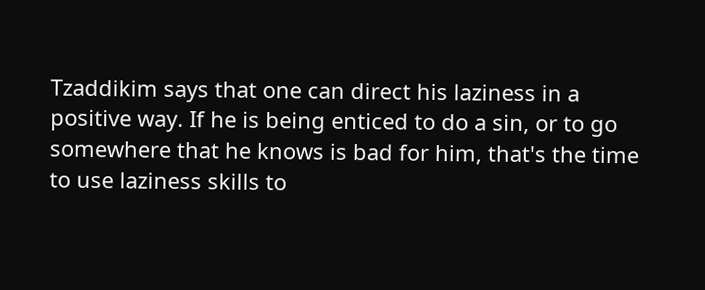Tzaddikim says that one can direct his laziness in a positive way. If he is being enticed to do a sin, or to go somewhere that he knows is bad for him, that's the time to use laziness skills to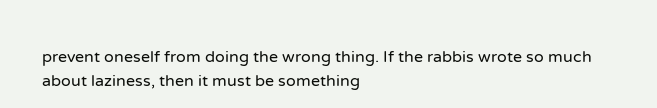prevent oneself from doing the wrong thing. If the rabbis wrote so much about laziness, then it must be something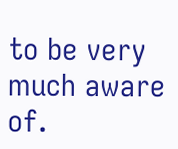to be very much aware of.